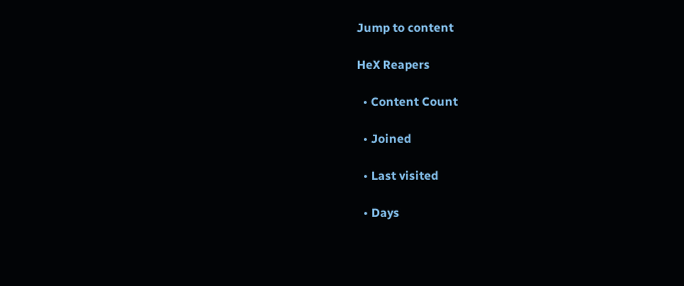Jump to content

HeX Reapers

  • Content Count

  • Joined

  • Last visited

  • Days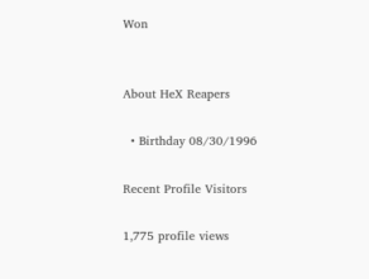Won


About HeX Reapers

  • Birthday 08/30/1996

Recent Profile Visitors

1,775 profile views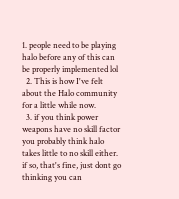1. people need to be playing halo before any of this can be properly implemented lol
  2. This is how I've felt about the Halo community for a little while now.
  3. if you think power weapons have no skill factor you probably think halo takes little to no skill either. if so, that's fine, just dont go thinking you can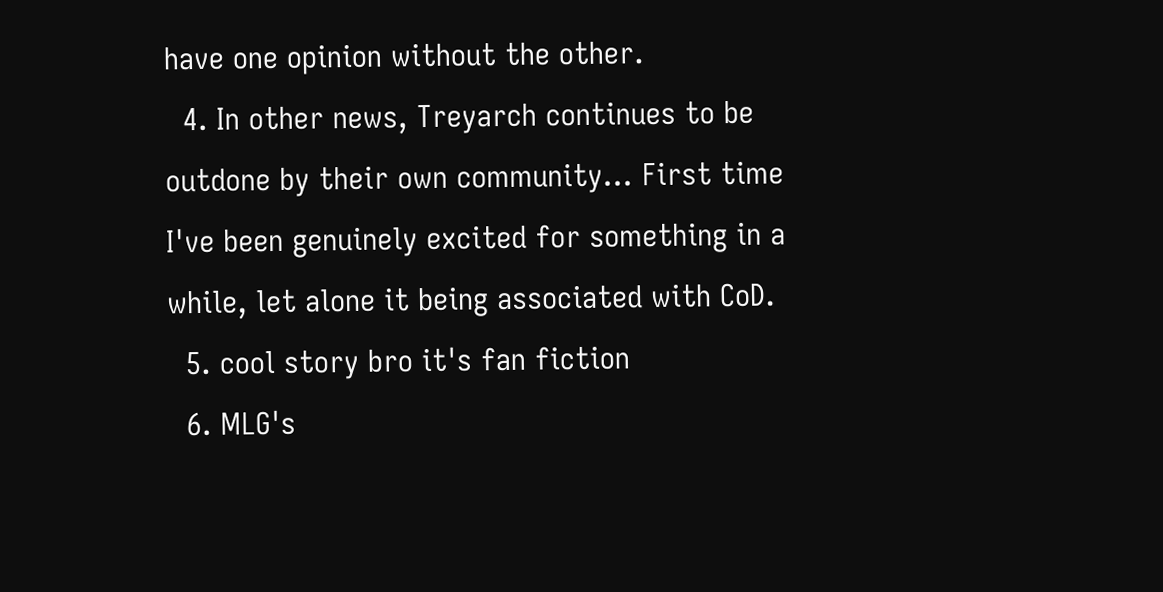have one opinion without the other.
  4. In other news, Treyarch continues to be outdone by their own community... First time I've been genuinely excited for something in a while, let alone it being associated with CoD.
  5. cool story bro it's fan fiction
  6. MLG's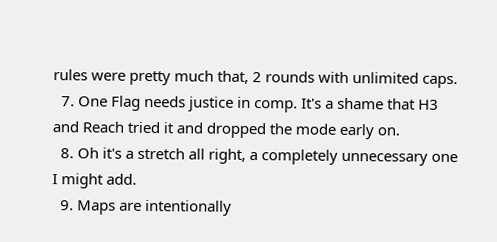rules were pretty much that, 2 rounds with unlimited caps.
  7. One Flag needs justice in comp. It's a shame that H3 and Reach tried it and dropped the mode early on.
  8. Oh it's a stretch all right, a completely unnecessary one I might add.
  9. Maps are intentionally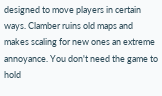designed to move players in certain ways. Clamber ruins old maps and makes scaling for new ones an extreme annoyance. You don't need the game to hold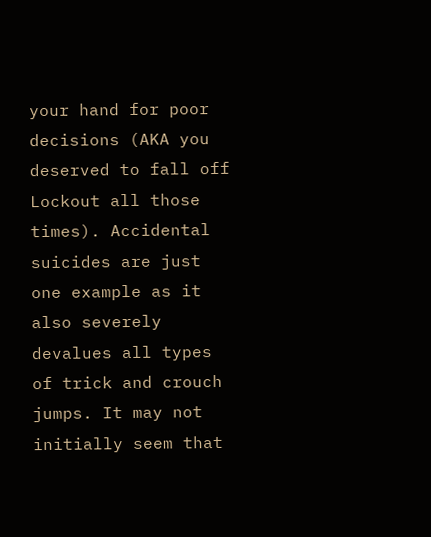your hand for poor decisions (AKA you deserved to fall off Lockout all those times). Accidental suicides are just one example as it also severely devalues all types of trick and crouch jumps. It may not initially seem that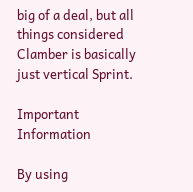big of a deal, but all things considered Clamber is basically just vertical Sprint.

Important Information

By using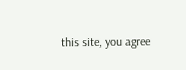this site, you agree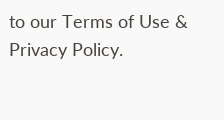to our Terms of Use & Privacy Policy.